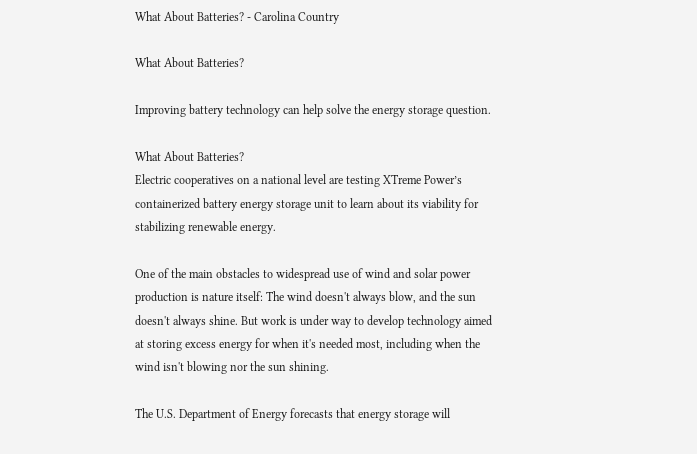What About Batteries? - Carolina Country

What About Batteries?

Improving battery technology can help solve the energy storage question.

What About Batteries?
Electric cooperatives on a national level are testing XTreme Power’s containerized battery energy storage unit to learn about its viability for stabilizing renewable energy.

One of the main obstacles to widespread use of wind and solar power production is nature itself: The wind doesn't always blow, and the sun doesn't always shine. But work is under way to develop technology aimed at storing excess energy for when it's needed most, including when the wind isn't blowing nor the sun shining.

The U.S. Department of Energy forecasts that energy storage will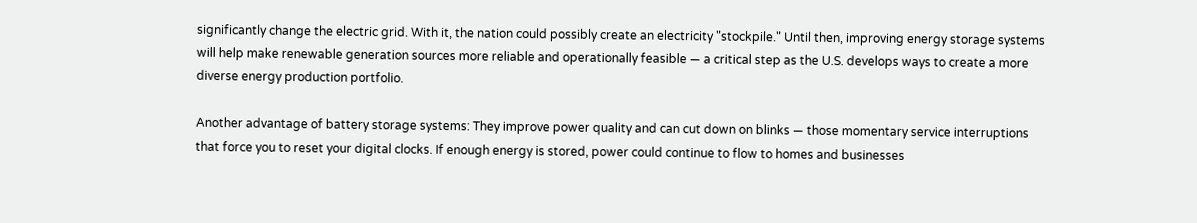significantly change the electric grid. With it, the nation could possibly create an electricity "stockpile." Until then, improving energy storage systems will help make renewable generation sources more reliable and operationally feasible — a critical step as the U.S. develops ways to create a more diverse energy production portfolio.

Another advantage of battery storage systems: They improve power quality and can cut down on blinks — those momentary service interruptions that force you to reset your digital clocks. If enough energy is stored, power could continue to flow to homes and businesses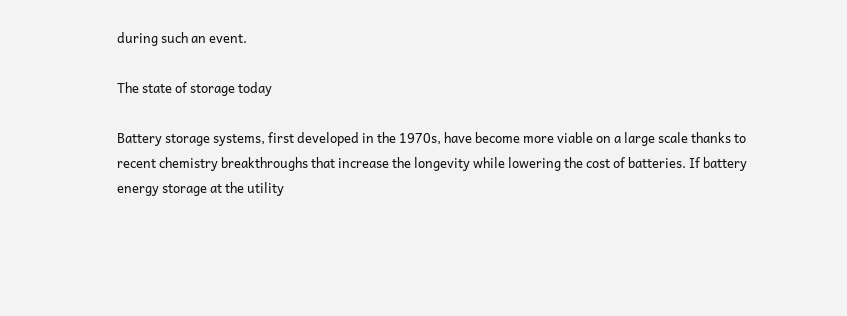during such an event.

The state of storage today

Battery storage systems, first developed in the 1970s, have become more viable on a large scale thanks to recent chemistry breakthroughs that increase the longevity while lowering the cost of batteries. If battery energy storage at the utility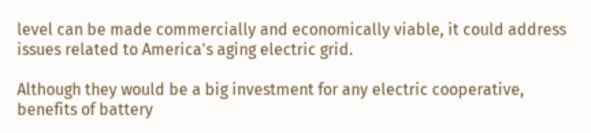level can be made commercially and economically viable, it could address issues related to America's aging electric grid.

Although they would be a big investment for any electric cooperative, benefits of battery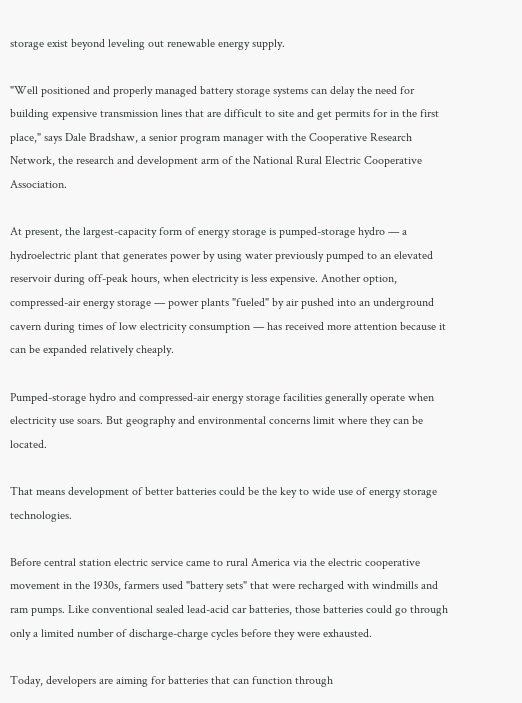storage exist beyond leveling out renewable energy supply.

"Well positioned and properly managed battery storage systems can delay the need for building expensive transmission lines that are difficult to site and get permits for in the first place," says Dale Bradshaw, a senior program manager with the Cooperative Research Network, the research and development arm of the National Rural Electric Cooperative Association.

At present, the largest-capacity form of energy storage is pumped-storage hydro — a hydroelectric plant that generates power by using water previously pumped to an elevated reservoir during off-peak hours, when electricity is less expensive. Another option, compressed-air energy storage — power plants "fueled" by air pushed into an underground cavern during times of low electricity consumption — has received more attention because it can be expanded relatively cheaply.

Pumped-storage hydro and compressed-air energy storage facilities generally operate when electricity use soars. But geography and environmental concerns limit where they can be located.

That means development of better batteries could be the key to wide use of energy storage technologies.

Before central station electric service came to rural America via the electric cooperative movement in the 1930s, farmers used "battery sets" that were recharged with windmills and ram pumps. Like conventional sealed lead-acid car batteries, those batteries could go through only a limited number of discharge-charge cycles before they were exhausted.

Today, developers are aiming for batteries that can function through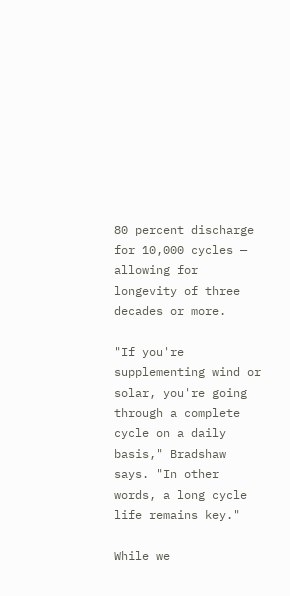80 percent discharge for 10,000 cycles — allowing for longevity of three decades or more.

"If you're supplementing wind or solar, you're going through a complete cycle on a daily basis," Bradshaw says. "In other words, a long cycle life remains key."

While we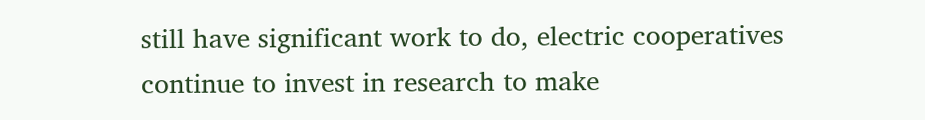still have significant work to do, electric cooperatives continue to invest in research to make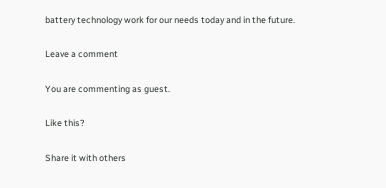battery technology work for our needs today and in the future.

Leave a comment

You are commenting as guest.

Like this?

Share it with others